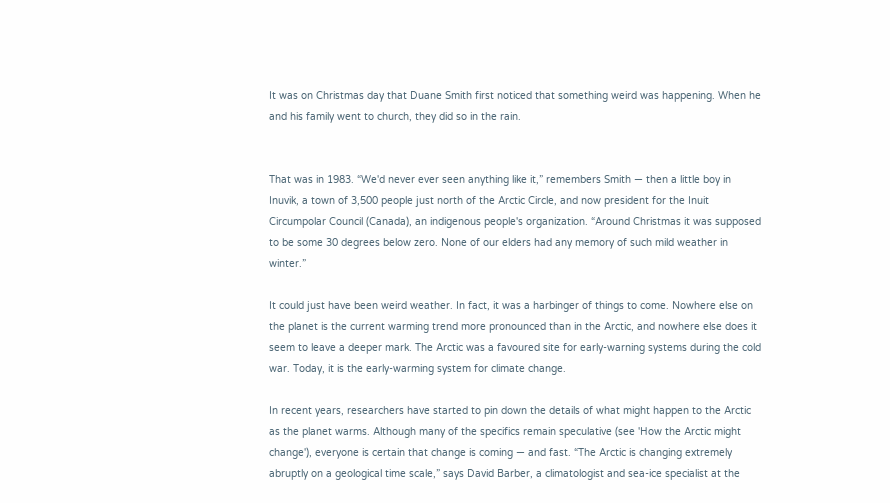It was on Christmas day that Duane Smith first noticed that something weird was happening. When he and his family went to church, they did so in the rain.


That was in 1983. “We'd never ever seen anything like it,” remembers Smith — then a little boy in Inuvik, a town of 3,500 people just north of the Arctic Circle, and now president for the Inuit Circumpolar Council (Canada), an indigenous people's organization. “Around Christmas it was supposed to be some 30 degrees below zero. None of our elders had any memory of such mild weather in winter.”

It could just have been weird weather. In fact, it was a harbinger of things to come. Nowhere else on the planet is the current warming trend more pronounced than in the Arctic, and nowhere else does it seem to leave a deeper mark. The Arctic was a favoured site for early-warning systems during the cold war. Today, it is the early-warming system for climate change.

In recent years, researchers have started to pin down the details of what might happen to the Arctic as the planet warms. Although many of the specifics remain speculative (see 'How the Arctic might change'), everyone is certain that change is coming — and fast. “The Arctic is changing extremely abruptly on a geological time scale,” says David Barber, a climatologist and sea-ice specialist at the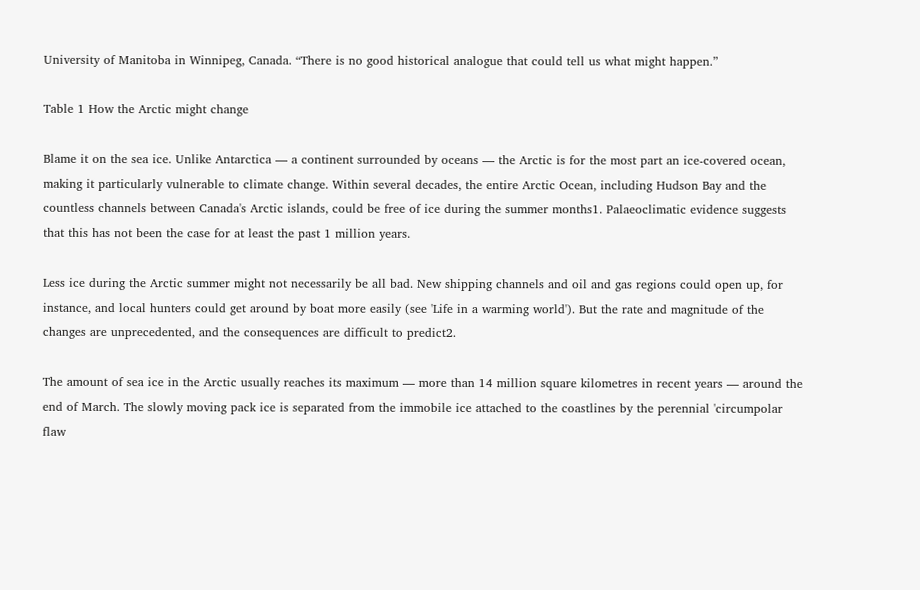University of Manitoba in Winnipeg, Canada. “There is no good historical analogue that could tell us what might happen.”

Table 1 How the Arctic might change

Blame it on the sea ice. Unlike Antarctica — a continent surrounded by oceans — the Arctic is for the most part an ice-covered ocean, making it particularly vulnerable to climate change. Within several decades, the entire Arctic Ocean, including Hudson Bay and the countless channels between Canada's Arctic islands, could be free of ice during the summer months1. Palaeoclimatic evidence suggests that this has not been the case for at least the past 1 million years.

Less ice during the Arctic summer might not necessarily be all bad. New shipping channels and oil and gas regions could open up, for instance, and local hunters could get around by boat more easily (see 'Life in a warming world'). But the rate and magnitude of the changes are unprecedented, and the consequences are difficult to predict2.

The amount of sea ice in the Arctic usually reaches its maximum — more than 14 million square kilometres in recent years — around the end of March. The slowly moving pack ice is separated from the immobile ice attached to the coastlines by the perennial 'circumpolar flaw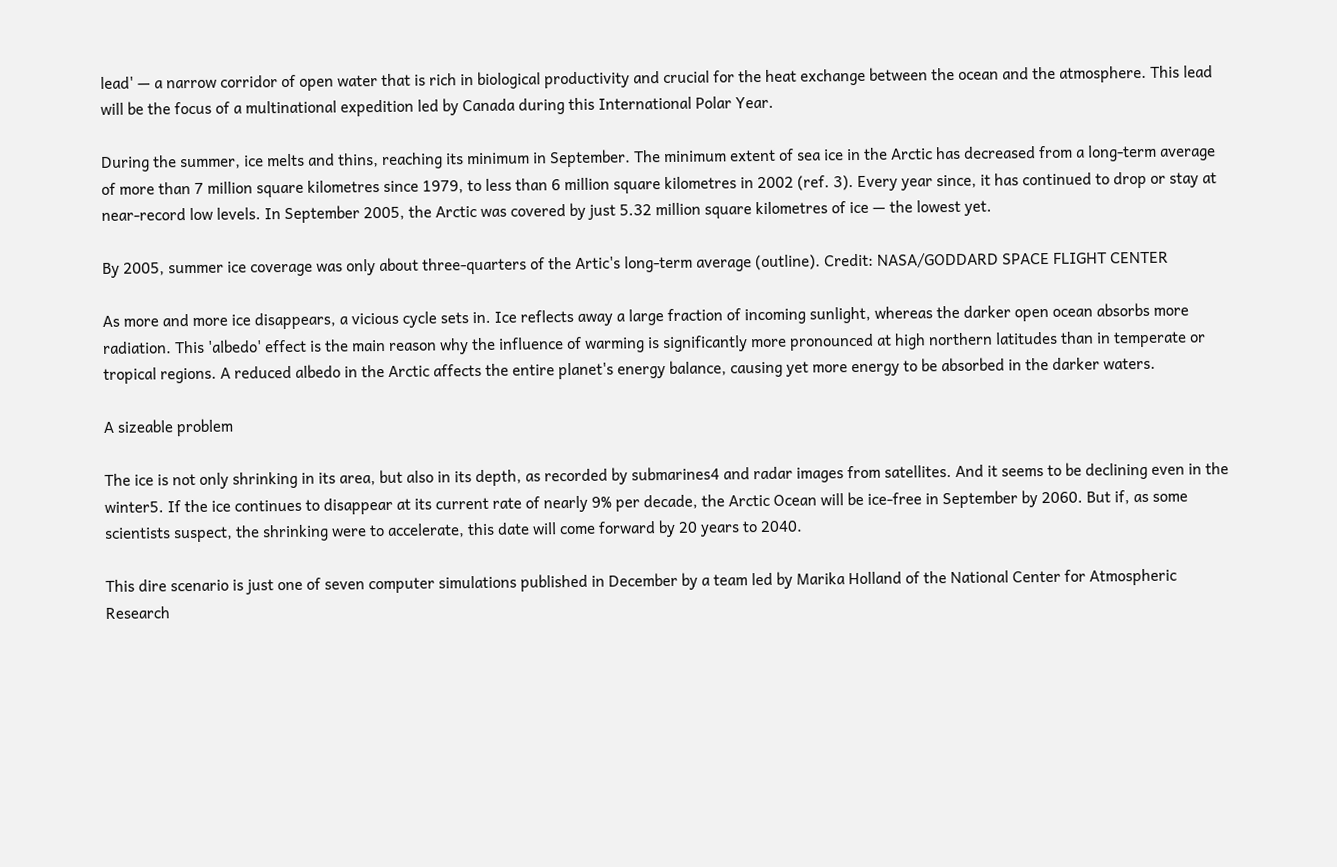lead' — a narrow corridor of open water that is rich in biological productivity and crucial for the heat exchange between the ocean and the atmosphere. This lead will be the focus of a multinational expedition led by Canada during this International Polar Year.

During the summer, ice melts and thins, reaching its minimum in September. The minimum extent of sea ice in the Arctic has decreased from a long-term average of more than 7 million square kilometres since 1979, to less than 6 million square kilometres in 2002 (ref. 3). Every year since, it has continued to drop or stay at near-record low levels. In September 2005, the Arctic was covered by just 5.32 million square kilometres of ice — the lowest yet.

By 2005, summer ice coverage was only about three-quarters of the Artic's long-term average (outline). Credit: NASA/GODDARD SPACE FLIGHT CENTER

As more and more ice disappears, a vicious cycle sets in. Ice reflects away a large fraction of incoming sunlight, whereas the darker open ocean absorbs more radiation. This 'albedo' effect is the main reason why the influence of warming is significantly more pronounced at high northern latitudes than in temperate or tropical regions. A reduced albedo in the Arctic affects the entire planet's energy balance, causing yet more energy to be absorbed in the darker waters.

A sizeable problem

The ice is not only shrinking in its area, but also in its depth, as recorded by submarines4 and radar images from satellites. And it seems to be declining even in the winter5. If the ice continues to disappear at its current rate of nearly 9% per decade, the Arctic Ocean will be ice-free in September by 2060. But if, as some scientists suspect, the shrinking were to accelerate, this date will come forward by 20 years to 2040.

This dire scenario is just one of seven computer simulations published in December by a team led by Marika Holland of the National Center for Atmospheric Research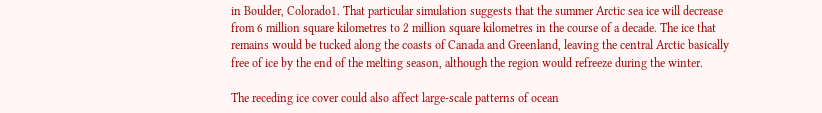in Boulder, Colorado1. That particular simulation suggests that the summer Arctic sea ice will decrease from 6 million square kilometres to 2 million square kilometres in the course of a decade. The ice that remains would be tucked along the coasts of Canada and Greenland, leaving the central Arctic basically free of ice by the end of the melting season, although the region would refreeze during the winter.

The receding ice cover could also affect large-scale patterns of ocean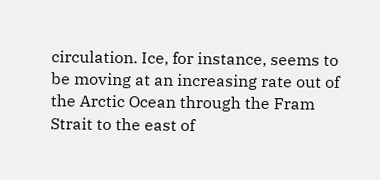circulation. Ice, for instance, seems to be moving at an increasing rate out of the Arctic Ocean through the Fram Strait to the east of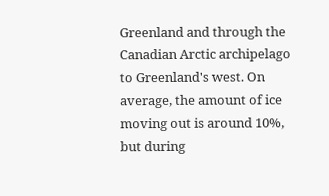Greenland and through the Canadian Arctic archipelago to Greenland's west. On average, the amount of ice moving out is around 10%, but during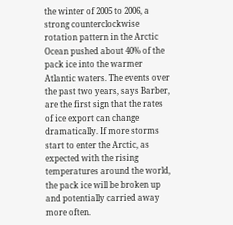the winter of 2005 to 2006, a strong counterclockwise rotation pattern in the Arctic Ocean pushed about 40% of the pack ice into the warmer Atlantic waters. The events over the past two years, says Barber, are the first sign that the rates of ice export can change dramatically. If more storms start to enter the Arctic, as expected with the rising temperatures around the world, the pack ice will be broken up and potentially carried away more often.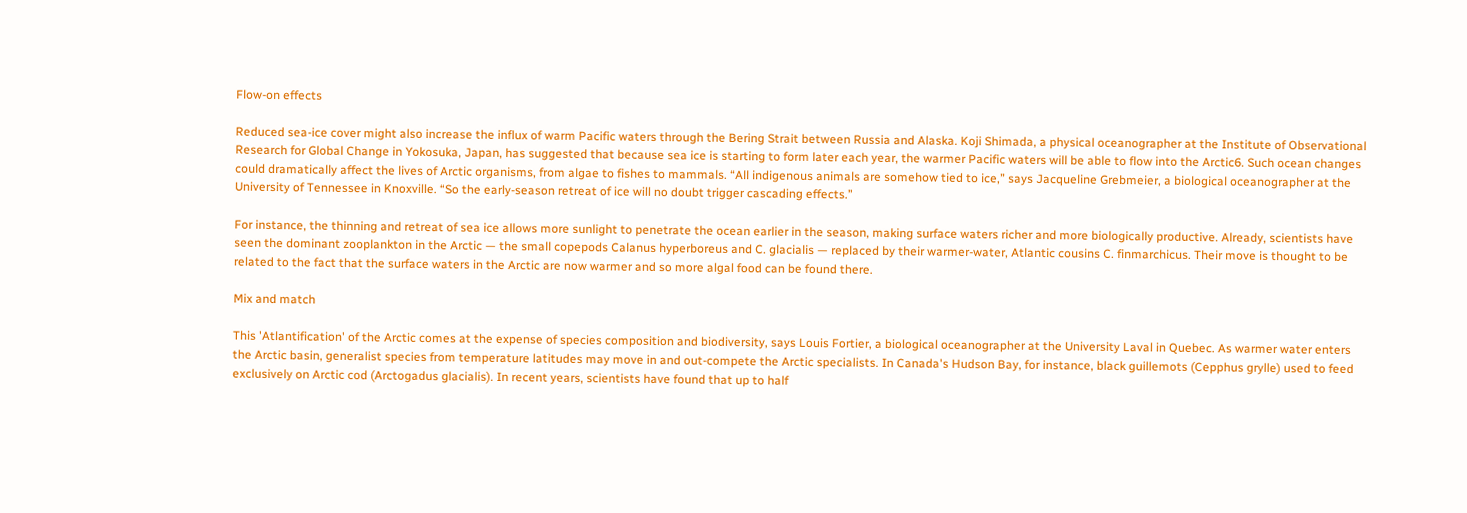Flow-on effects

Reduced sea-ice cover might also increase the influx of warm Pacific waters through the Bering Strait between Russia and Alaska. Koji Shimada, a physical oceanographer at the Institute of Observational Research for Global Change in Yokosuka, Japan, has suggested that because sea ice is starting to form later each year, the warmer Pacific waters will be able to flow into the Arctic6. Such ocean changes could dramatically affect the lives of Arctic organisms, from algae to fishes to mammals. “All indigenous animals are somehow tied to ice,” says Jacqueline Grebmeier, a biological oceanographer at the University of Tennessee in Knoxville. “So the early-season retreat of ice will no doubt trigger cascading effects.”

For instance, the thinning and retreat of sea ice allows more sunlight to penetrate the ocean earlier in the season, making surface waters richer and more biologically productive. Already, scientists have seen the dominant zooplankton in the Arctic — the small copepods Calanus hyperboreus and C. glacialis — replaced by their warmer-water, Atlantic cousins C. finmarchicus. Their move is thought to be related to the fact that the surface waters in the Arctic are now warmer and so more algal food can be found there.

Mix and match

This 'Atlantification' of the Arctic comes at the expense of species composition and biodiversity, says Louis Fortier, a biological oceanographer at the University Laval in Quebec. As warmer water enters the Arctic basin, generalist species from temperature latitudes may move in and out-compete the Arctic specialists. In Canada's Hudson Bay, for instance, black guillemots (Cepphus grylle) used to feed exclusively on Arctic cod (Arctogadus glacialis). In recent years, scientists have found that up to half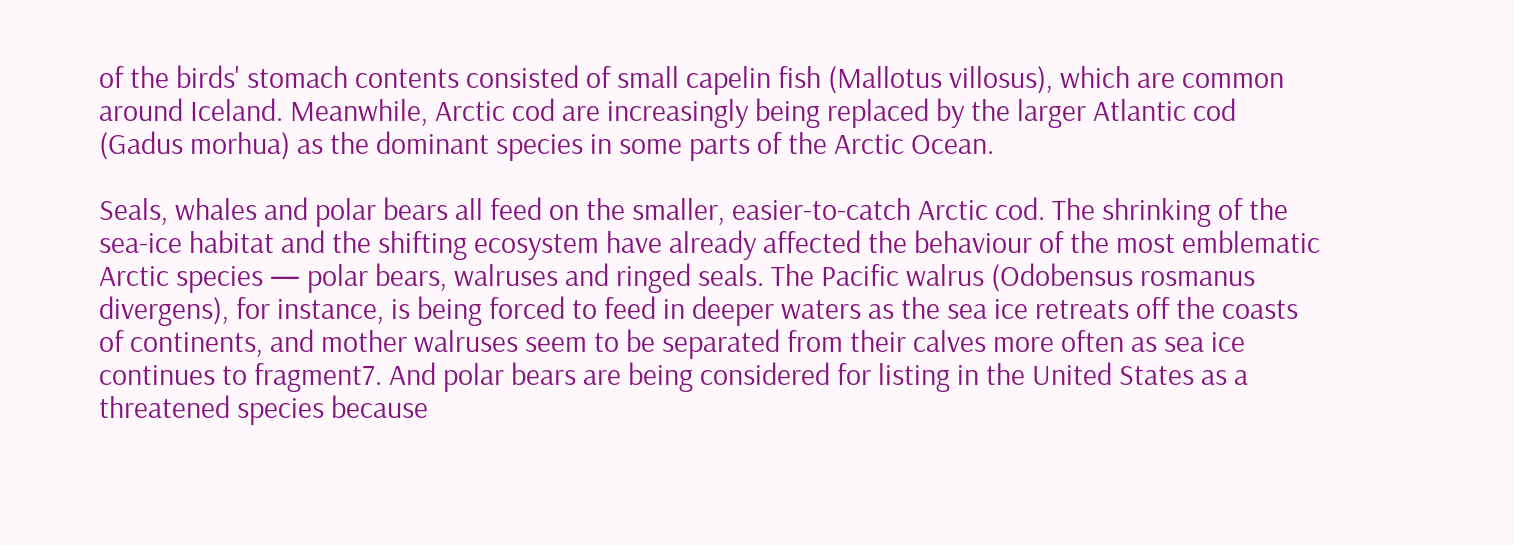of the birds' stomach contents consisted of small capelin fish (Mallotus villosus), which are common around Iceland. Meanwhile, Arctic cod are increasingly being replaced by the larger Atlantic cod (Gadus morhua) as the dominant species in some parts of the Arctic Ocean.

Seals, whales and polar bears all feed on the smaller, easier-to-catch Arctic cod. The shrinking of the sea-ice habitat and the shifting ecosystem have already affected the behaviour of the most emblematic Arctic species — polar bears, walruses and ringed seals. The Pacific walrus (Odobensus rosmanus divergens), for instance, is being forced to feed in deeper waters as the sea ice retreats off the coasts of continents, and mother walruses seem to be separated from their calves more often as sea ice continues to fragment7. And polar bears are being considered for listing in the United States as a threatened species because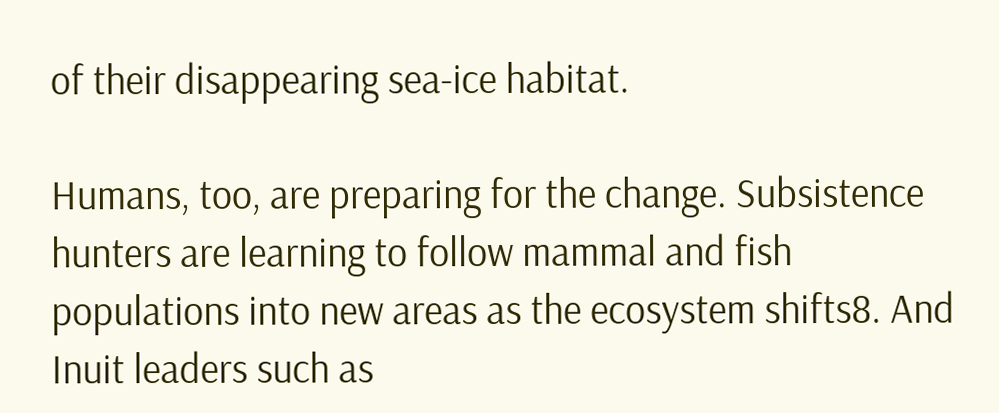of their disappearing sea-ice habitat.

Humans, too, are preparing for the change. Subsistence hunters are learning to follow mammal and fish populations into new areas as the ecosystem shifts8. And Inuit leaders such as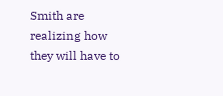Smith are realizing how they will have to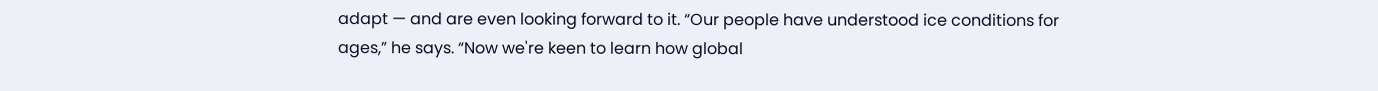adapt — and are even looking forward to it. “Our people have understood ice conditions for ages,” he says. “Now we're keen to learn how global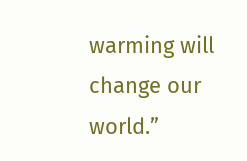warming will change our world.”